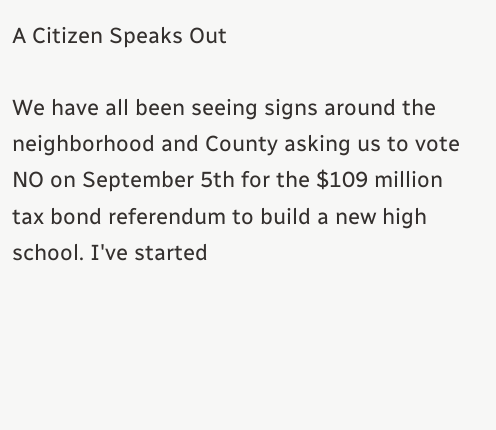A Citizen Speaks Out

We have all been seeing signs around the neighborhood and County asking us to vote NO on September 5th for the $109 million tax bond referendum to build a new high school. I've started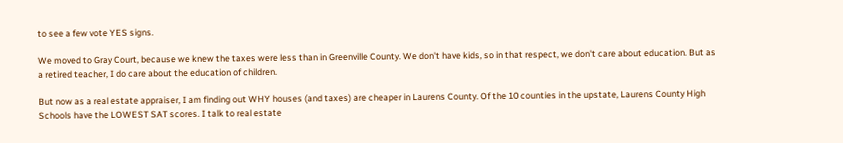to see a few vote YES signs.

We moved to Gray Court, because we knew the taxes were less than in Greenville County. We don't have kids, so in that respect, we don't care about education. But as a retired teacher, I do care about the education of children.

But now as a real estate appraiser, I am finding out WHY houses (and taxes) are cheaper in Laurens County. Of the 10 counties in the upstate, Laurens County High Schools have the LOWEST SAT scores. I talk to real estate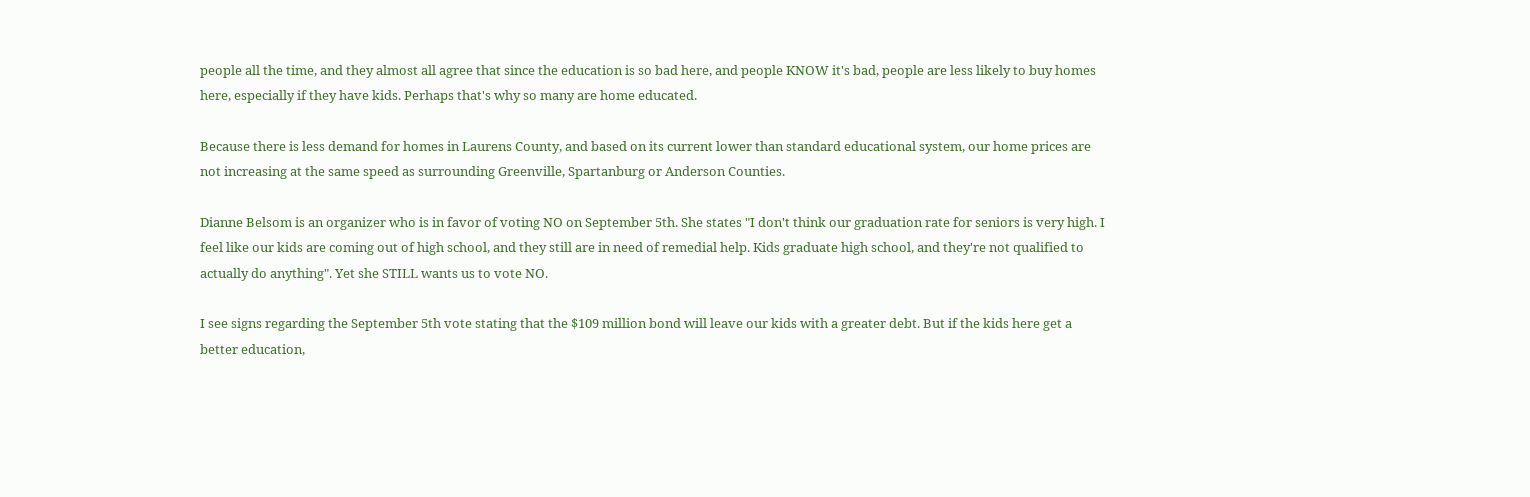people all the time, and they almost all agree that since the education is so bad here, and people KNOW it's bad, people are less likely to buy homes here, especially if they have kids. Perhaps that's why so many are home educated.

Because there is less demand for homes in Laurens County, and based on its current lower than standard educational system, our home prices are not increasing at the same speed as surrounding Greenville, Spartanburg or Anderson Counties.

Dianne Belsom is an organizer who is in favor of voting NO on September 5th. She states "I don't think our graduation rate for seniors is very high. I feel like our kids are coming out of high school, and they still are in need of remedial help. Kids graduate high school, and they're not qualified to actually do anything". Yet she STILL wants us to vote NO.

I see signs regarding the September 5th vote stating that the $109 million bond will leave our kids with a greater debt. But if the kids here get a better education,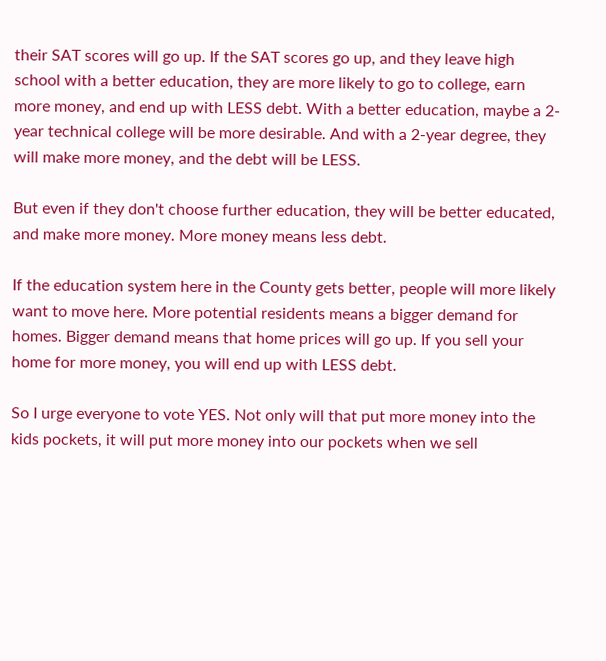their SAT scores will go up. If the SAT scores go up, and they leave high school with a better education, they are more likely to go to college, earn more money, and end up with LESS debt. With a better education, maybe a 2-year technical college will be more desirable. And with a 2-year degree, they will make more money, and the debt will be LESS.

But even if they don't choose further education, they will be better educated, and make more money. More money means less debt.

If the education system here in the County gets better, people will more likely want to move here. More potential residents means a bigger demand for homes. Bigger demand means that home prices will go up. If you sell your home for more money, you will end up with LESS debt.

So I urge everyone to vote YES. Not only will that put more money into the kids pockets, it will put more money into our pockets when we sell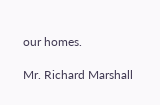our homes.

Mr. Richard Marshall